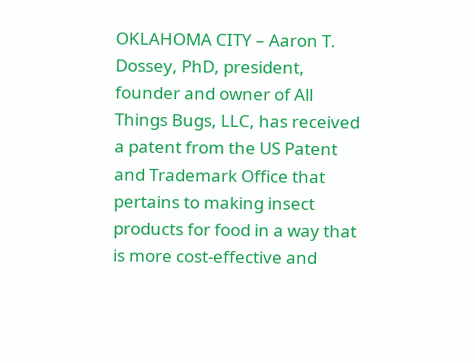OKLAHOMA CITY – Aaron T. Dossey, PhD, president, founder and owner of All Things Bugs, LLC, has received a patent from the US Patent and Trademark Office that pertains to making insect products for food in a way that is more cost-effective and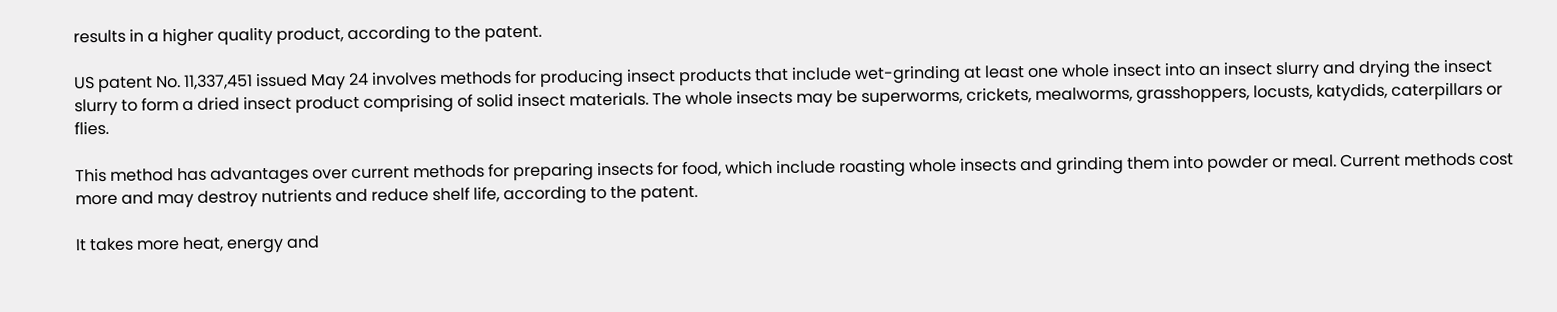results in a higher quality product, according to the patent.

US patent No. 11,337,451 issued May 24 involves methods for producing insect products that include wet-grinding at least one whole insect into an insect slurry and drying the insect slurry to form a dried insect product comprising of solid insect materials. The whole insects may be superworms, crickets, mealworms, grasshoppers, locusts, katydids, caterpillars or flies.

This method has advantages over current methods for preparing insects for food, which include roasting whole insects and grinding them into powder or meal. Current methods cost more and may destroy nutrients and reduce shelf life, according to the patent.

It takes more heat, energy and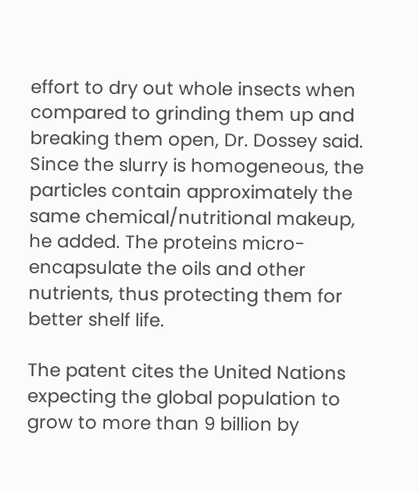effort to dry out whole insects when compared to grinding them up and breaking them open, Dr. Dossey said. Since the slurry is homogeneous, the particles contain approximately the same chemical/nutritional makeup, he added. The proteins micro-encapsulate the oils and other nutrients, thus protecting them for better shelf life.

The patent cites the United Nations expecting the global population to grow to more than 9 billion by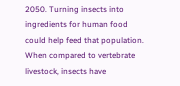2050. Turning insects into ingredients for human food could help feed that population. When compared to vertebrate livestock, insects have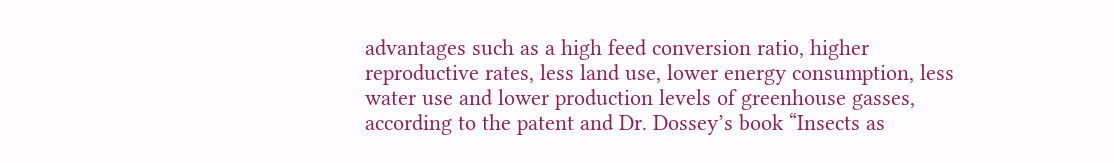advantages such as a high feed conversion ratio, higher reproductive rates, less land use, lower energy consumption, less water use and lower production levels of greenhouse gasses, according to the patent and Dr. Dossey’s book “Insects as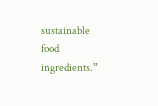sustainable food ingredients.”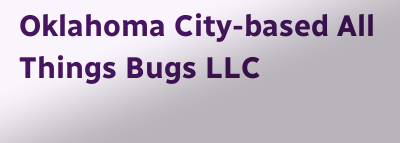Oklahoma City-based All Things Bugs LLC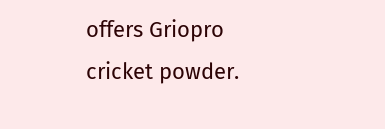offers Griopro cricket powder.